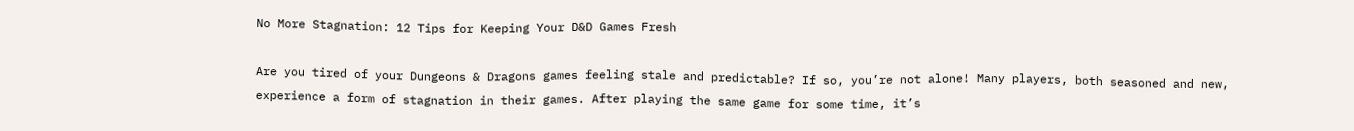No More Stagnation: 12 Tips for Keeping Your D&D Games Fresh

Are you tired of your Dungeons & Dragons games feeling stale and predictable? If so, you’re not alone! Many players, both seasoned and new, experience a form of stagnation in their games. After playing the same game for some time, it’s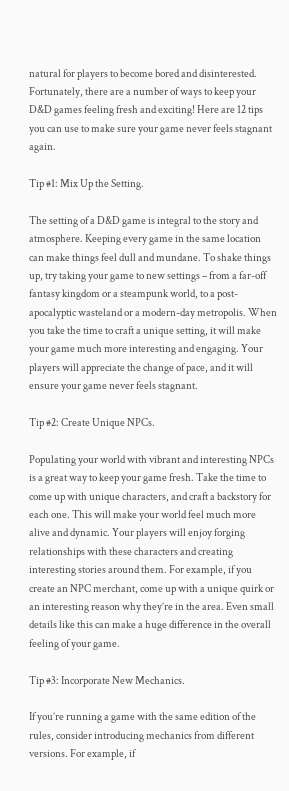natural for players to become bored and disinterested. Fortunately, there are a number of ways to keep your D&D games feeling fresh and exciting! Here are 12 tips you can use to make sure your game never feels stagnant again.

Tip #1: Mix Up the Setting.

The setting of a D&D game is integral to the story and atmosphere. Keeping every game in the same location can make things feel dull and mundane. To shake things up, try taking your game to new settings – from a far-off fantasy kingdom or a steampunk world, to a post-apocalyptic wasteland or a modern-day metropolis. When you take the time to craft a unique setting, it will make your game much more interesting and engaging. Your players will appreciate the change of pace, and it will ensure your game never feels stagnant.

Tip #2: Create Unique NPCs.

Populating your world with vibrant and interesting NPCs is a great way to keep your game fresh. Take the time to come up with unique characters, and craft a backstory for each one. This will make your world feel much more alive and dynamic. Your players will enjoy forging relationships with these characters and creating interesting stories around them. For example, if you create an NPC merchant, come up with a unique quirk or an interesting reason why they’re in the area. Even small details like this can make a huge difference in the overall feeling of your game.

Tip #3: Incorporate New Mechanics.

If you’re running a game with the same edition of the rules, consider introducing mechanics from different versions. For example, if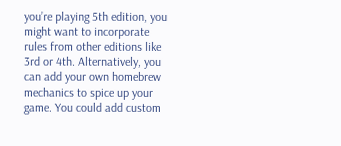you’re playing 5th edition, you might want to incorporate rules from other editions like 3rd or 4th. Alternatively, you can add your own homebrew mechanics to spice up your game. You could add custom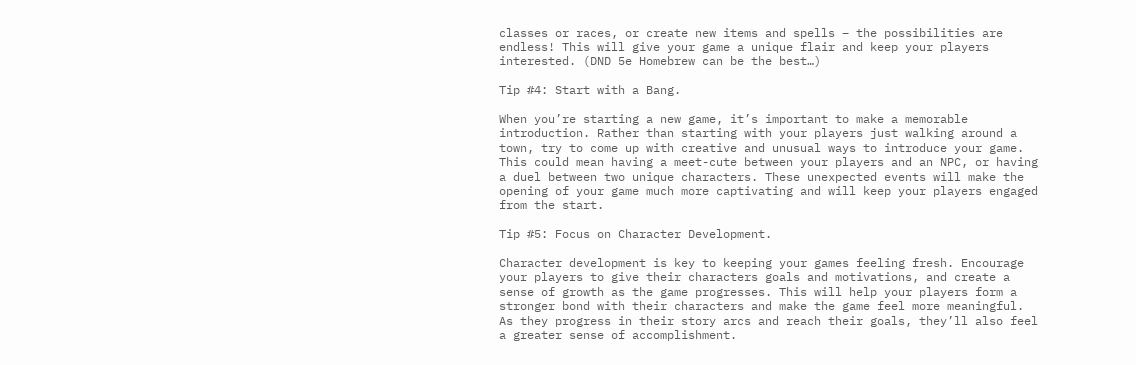classes or races, or create new items and spells – the possibilities are endless! This will give your game a unique flair and keep your players interested. (DND 5e Homebrew can be the best…)

Tip #4: Start with a Bang.

When you’re starting a new game, it’s important to make a memorable introduction. Rather than starting with your players just walking around a town, try to come up with creative and unusual ways to introduce your game. This could mean having a meet-cute between your players and an NPC, or having a duel between two unique characters. These unexpected events will make the opening of your game much more captivating and will keep your players engaged from the start.

Tip #5: Focus on Character Development.

Character development is key to keeping your games feeling fresh. Encourage your players to give their characters goals and motivations, and create a sense of growth as the game progresses. This will help your players form a stronger bond with their characters and make the game feel more meaningful. As they progress in their story arcs and reach their goals, they’ll also feel a greater sense of accomplishment.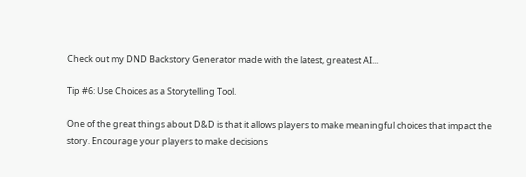Check out my DND Backstory Generator made with the latest, greatest AI...

Tip #6: Use Choices as a Storytelling Tool.

One of the great things about D&D is that it allows players to make meaningful choices that impact the story. Encourage your players to make decisions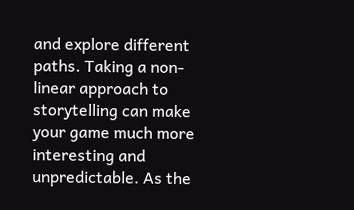and explore different paths. Taking a non-linear approach to storytelling can make your game much more interesting and unpredictable. As the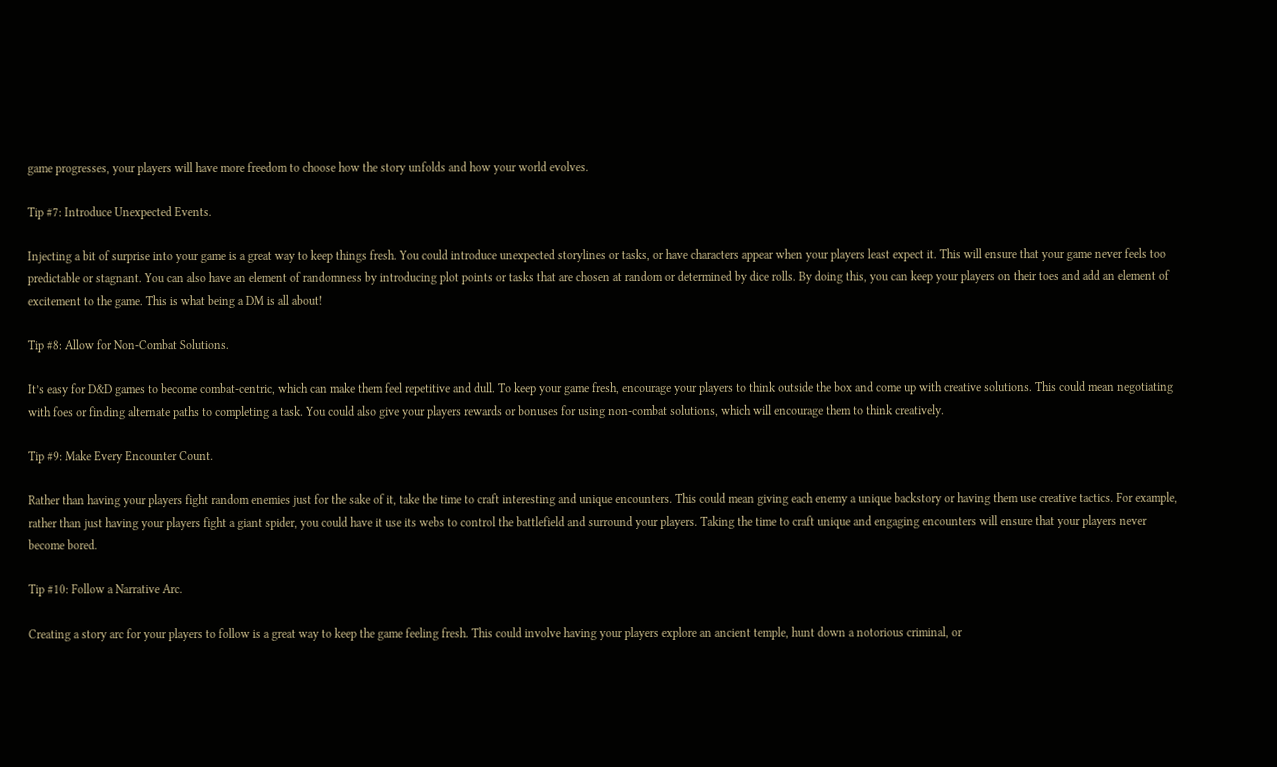game progresses, your players will have more freedom to choose how the story unfolds and how your world evolves.

Tip #7: Introduce Unexpected Events.

Injecting a bit of surprise into your game is a great way to keep things fresh. You could introduce unexpected storylines or tasks, or have characters appear when your players least expect it. This will ensure that your game never feels too predictable or stagnant. You can also have an element of randomness by introducing plot points or tasks that are chosen at random or determined by dice rolls. By doing this, you can keep your players on their toes and add an element of excitement to the game. This is what being a DM is all about!

Tip #8: Allow for Non-Combat Solutions.

It’s easy for D&D games to become combat-centric, which can make them feel repetitive and dull. To keep your game fresh, encourage your players to think outside the box and come up with creative solutions. This could mean negotiating with foes or finding alternate paths to completing a task. You could also give your players rewards or bonuses for using non-combat solutions, which will encourage them to think creatively.

Tip #9: Make Every Encounter Count.

Rather than having your players fight random enemies just for the sake of it, take the time to craft interesting and unique encounters. This could mean giving each enemy a unique backstory or having them use creative tactics. For example, rather than just having your players fight a giant spider, you could have it use its webs to control the battlefield and surround your players. Taking the time to craft unique and engaging encounters will ensure that your players never become bored.

Tip #10: Follow a Narrative Arc.

Creating a story arc for your players to follow is a great way to keep the game feeling fresh. This could involve having your players explore an ancient temple, hunt down a notorious criminal, or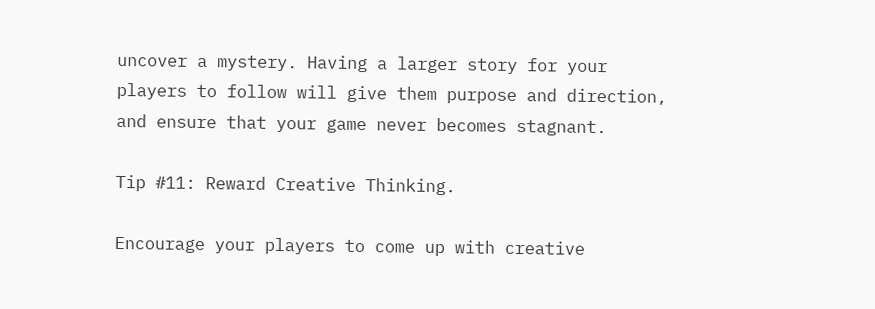uncover a mystery. Having a larger story for your players to follow will give them purpose and direction, and ensure that your game never becomes stagnant.

Tip #11: Reward Creative Thinking.

Encourage your players to come up with creative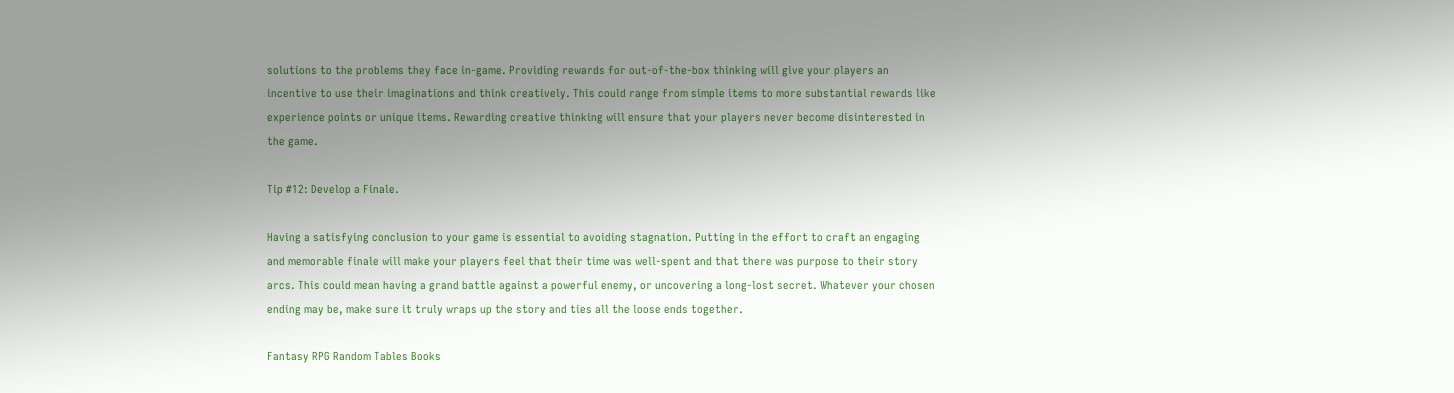solutions to the problems they face in-game. Providing rewards for out-of-the-box thinking will give your players an incentive to use their imaginations and think creatively. This could range from simple items to more substantial rewards like experience points or unique items. Rewarding creative thinking will ensure that your players never become disinterested in the game.

Tip #12: Develop a Finale.

Having a satisfying conclusion to your game is essential to avoiding stagnation. Putting in the effort to craft an engaging and memorable finale will make your players feel that their time was well-spent and that there was purpose to their story arcs. This could mean having a grand battle against a powerful enemy, or uncovering a long-lost secret. Whatever your chosen ending may be, make sure it truly wraps up the story and ties all the loose ends together.

Fantasy RPG Random Tables Books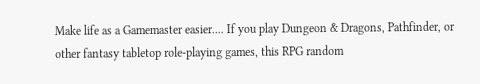Make life as a Gamemaster easier.... If you play Dungeon & Dragons, Pathfinder, or other fantasy tabletop role-playing games, this RPG random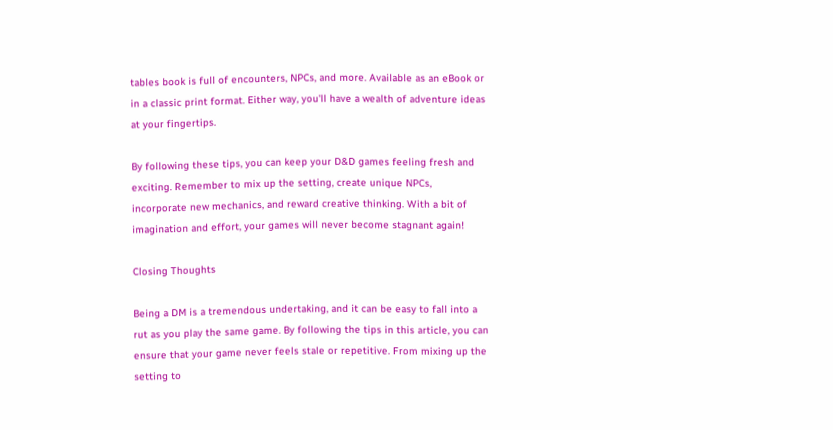tables book is full of encounters, NPCs, and more. Available as an eBook or in a classic print format. Either way, you'll have a wealth of adventure ideas at your fingertips.

By following these tips, you can keep your D&D games feeling fresh and exciting. Remember to mix up the setting, create unique NPCs, incorporate new mechanics, and reward creative thinking. With a bit of imagination and effort, your games will never become stagnant again!

Closing Thoughts

Being a DM is a tremendous undertaking, and it can be easy to fall into a rut as you play the same game. By following the tips in this article, you can ensure that your game never feels stale or repetitive. From mixing up the setting to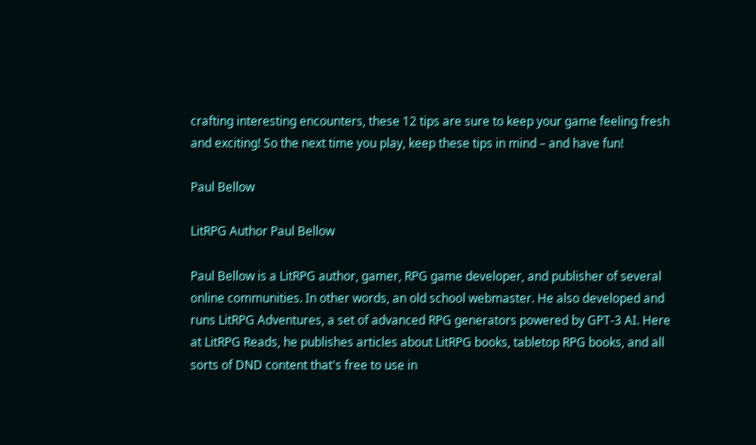crafting interesting encounters, these 12 tips are sure to keep your game feeling fresh and exciting! So the next time you play, keep these tips in mind – and have fun!

Paul Bellow

LitRPG Author Paul Bellow

Paul Bellow is a LitRPG author, gamer, RPG game developer, and publisher of several online communities. In other words, an old school webmaster. He also developed and runs LitRPG Adventures, a set of advanced RPG generators powered by GPT-3 AI. Here at LitRPG Reads, he publishes articles about LitRPG books, tabletop RPG books, and all sorts of DND content that's free to use in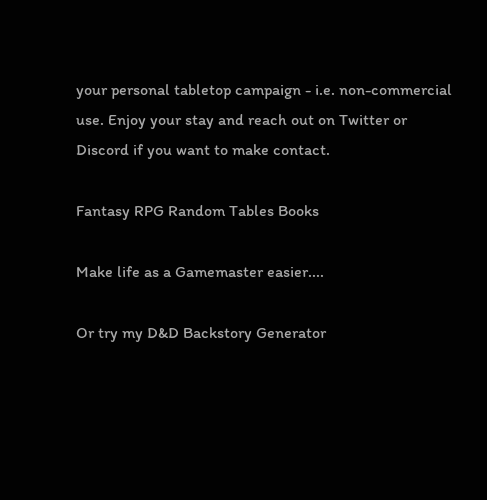your personal tabletop campaign - i.e. non-commercial use. Enjoy your stay and reach out on Twitter or Discord if you want to make contact.

Fantasy RPG Random Tables Books

Make life as a Gamemaster easier....

Or try my D&D Backstory Generator